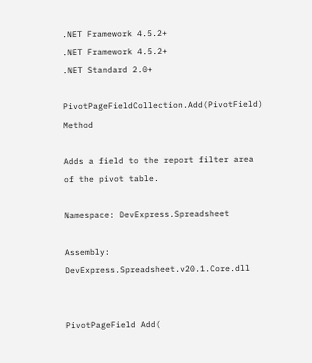.NET Framework 4.5.2+
.NET Framework 4.5.2+
.NET Standard 2.0+

PivotPageFieldCollection.Add(PivotField) Method

Adds a field to the report filter area of the pivot table.

Namespace: DevExpress.Spreadsheet

Assembly: DevExpress.Spreadsheet.v20.1.Core.dll


PivotPageField Add(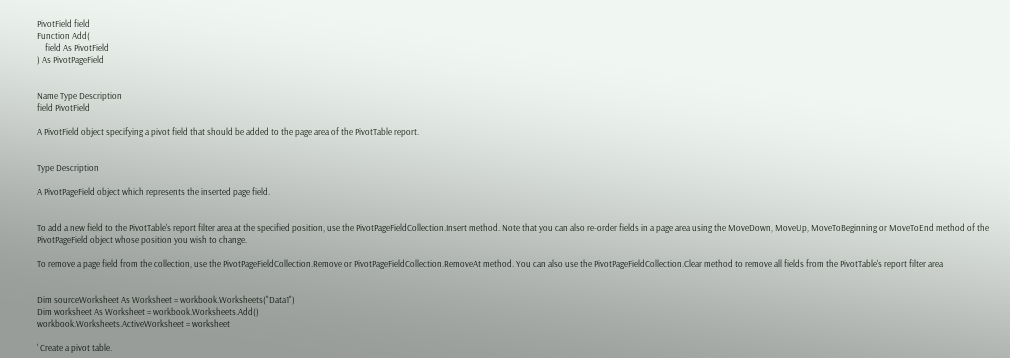PivotField field
Function Add(
    field As PivotField
) As PivotPageField


Name Type Description
field PivotField

A PivotField object specifying a pivot field that should be added to the page area of the PivotTable report.


Type Description

A PivotPageField object which represents the inserted page field.


To add a new field to the PivotTable's report filter area at the specified position, use the PivotPageFieldCollection.Insert method. Note that you can also re-order fields in a page area using the MoveDown, MoveUp, MoveToBeginning or MoveToEnd method of the PivotPageField object whose position you wish to change.

To remove a page field from the collection, use the PivotPageFieldCollection.Remove or PivotPageFieldCollection.RemoveAt method. You can also use the PivotPageFieldCollection.Clear method to remove all fields from the PivotTable's report filter area


Dim sourceWorksheet As Worksheet = workbook.Worksheets("Data1")
Dim worksheet As Worksheet = workbook.Worksheets.Add()
workbook.Worksheets.ActiveWorksheet = worksheet

' Create a pivot table.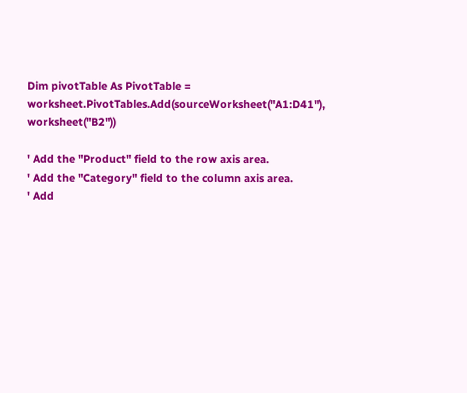Dim pivotTable As PivotTable = worksheet.PivotTables.Add(sourceWorksheet("A1:D41"), worksheet("B2"))

' Add the "Product" field to the row axis area.
' Add the "Category" field to the column axis area.
' Add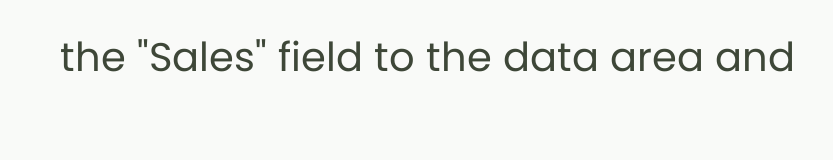the "Sales" field to the data area and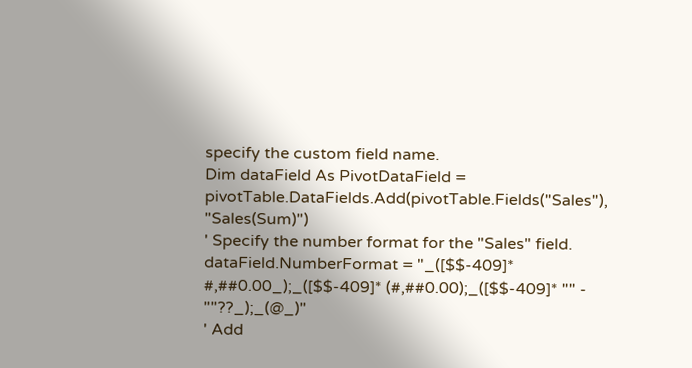specify the custom field name.
Dim dataField As PivotDataField = pivotTable.DataFields.Add(pivotTable.Fields("Sales"), "Sales(Sum)")
' Specify the number format for the "Sales" field.
dataField.NumberFormat = "_([$$-409]* #,##0.00_);_([$$-409]* (#,##0.00);_([$$-409]* "" - ""??_);_(@_)"
' Add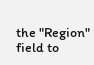the "Region" field to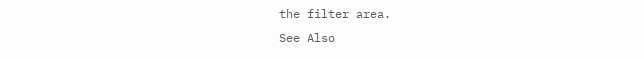the filter area.
See Also